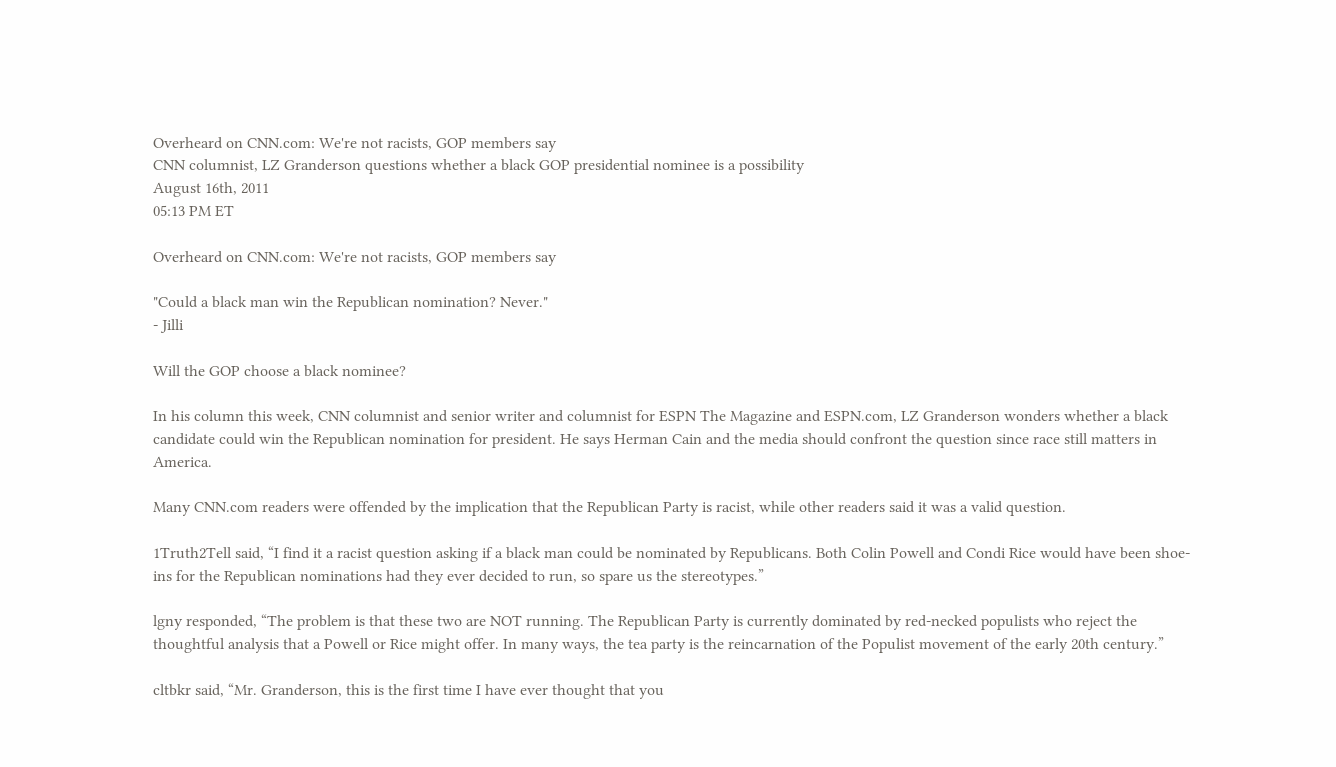Overheard on CNN.com: We're not racists, GOP members say
CNN columnist, LZ Granderson questions whether a black GOP presidential nominee is a possibility
August 16th, 2011
05:13 PM ET

Overheard on CNN.com: We're not racists, GOP members say

"Could a black man win the Republican nomination? Never."
- Jilli

Will the GOP choose a black nominee?

In his column this week, CNN columnist and senior writer and columnist for ESPN The Magazine and ESPN.com, LZ Granderson wonders whether a black candidate could win the Republican nomination for president. He says Herman Cain and the media should confront the question since race still matters in America.

Many CNN.com readers were offended by the implication that the Republican Party is racist, while other readers said it was a valid question.

1Truth2Tell said, “I find it a racist question asking if a black man could be nominated by Republicans. Both Colin Powell and Condi Rice would have been shoe-ins for the Republican nominations had they ever decided to run, so spare us the stereotypes.”

lgny responded, “The problem is that these two are NOT running. The Republican Party is currently dominated by red-necked populists who reject the thoughtful analysis that a Powell or Rice might offer. In many ways, the tea party is the reincarnation of the Populist movement of the early 20th century.”

cltbkr said, “Mr. Granderson, this is the first time I have ever thought that you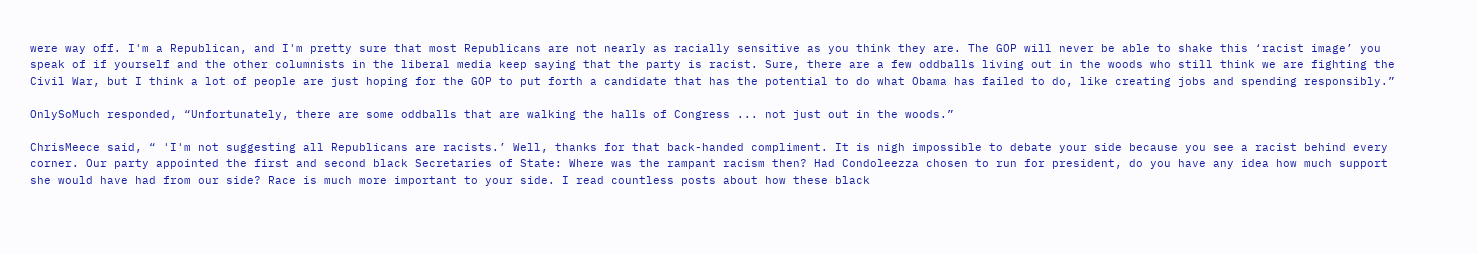were way off. I'm a Republican, and I'm pretty sure that most Republicans are not nearly as racially sensitive as you think they are. The GOP will never be able to shake this ‘racist image’ you speak of if yourself and the other columnists in the liberal media keep saying that the party is racist. Sure, there are a few oddballs living out in the woods who still think we are fighting the Civil War, but I think a lot of people are just hoping for the GOP to put forth a candidate that has the potential to do what Obama has failed to do, like creating jobs and spending responsibly.”

OnlySoMuch responded, “Unfortunately, there are some oddballs that are walking the halls of Congress ... not just out in the woods.”

ChrisMeece said, “ 'I'm not suggesting all Republicans are racists.’ Well, thanks for that back-handed compliment. It is nigh impossible to debate your side because you see a racist behind every corner. Our party appointed the first and second black Secretaries of State: Where was the rampant racism then? Had Condoleezza chosen to run for president, do you have any idea how much support she would have had from our side? Race is much more important to your side. I read countless posts about how these black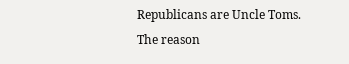Republicans are Uncle Toms. The reason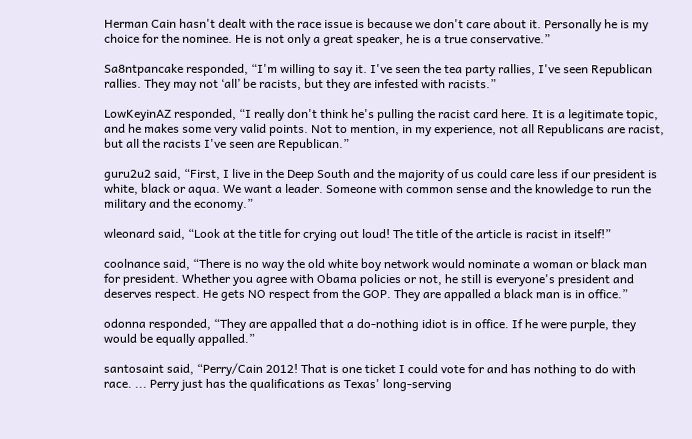Herman Cain hasn't dealt with the race issue is because we don't care about it. Personally he is my choice for the nominee. He is not only a great speaker, he is a true conservative.”

Sa8ntpancake responded, “I'm willing to say it. I've seen the tea party rallies, I've seen Republican rallies. They may not ‘all’ be racists, but they are infested with racists.”

LowKeyinAZ responded, “I really don't think he's pulling the racist card here. It is a legitimate topic, and he makes some very valid points. Not to mention, in my experience, not all Republicans are racist, but all the racists I've seen are Republican.”

guru2u2 said, “First, I live in the Deep South and the majority of us could care less if our president is white, black or aqua. We want a leader. Someone with common sense and the knowledge to run the military and the economy.”

wleonard said, “Look at the title for crying out loud! The title of the article is racist in itself!”

coolnance said, “There is no way the old white boy network would nominate a woman or black man for president. Whether you agree with Obama policies or not, he still is everyone's president and deserves respect. He gets NO respect from the GOP. They are appalled a black man is in office.”

odonna responded, “They are appalled that a do-nothing idiot is in office. If he were purple, they would be equally appalled.”

santosaint said, “Perry/Cain 2012! That is one ticket I could vote for and has nothing to do with race. ... Perry just has the qualifications as Texas' long-serving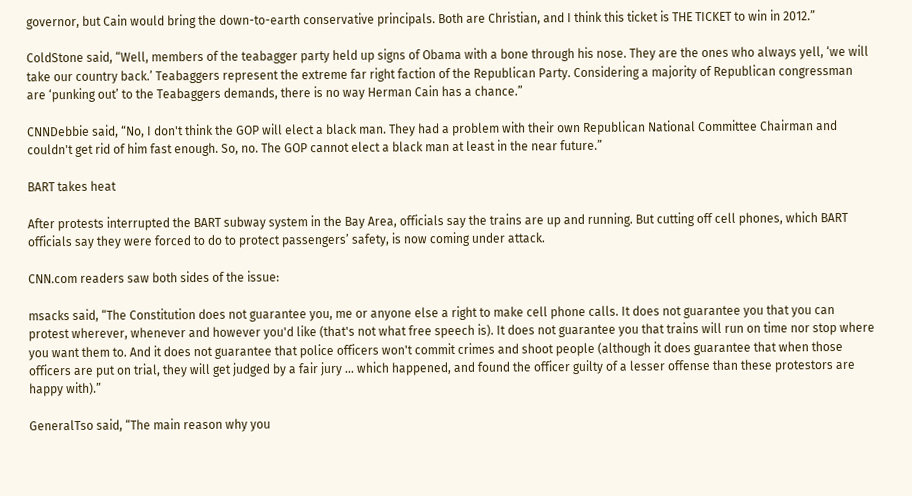governor, but Cain would bring the down-to-earth conservative principals. Both are Christian, and I think this ticket is THE TICKET to win in 2012.”

ColdStone said, “Well, members of the teabagger party held up signs of Obama with a bone through his nose. They are the ones who always yell, ‘we will take our country back.’ Teabaggers represent the extreme far right faction of the Republican Party. Considering a majority of Republican congressman are ‘punking out’ to the Teabaggers demands, there is no way Herman Cain has a chance.”

CNNDebbie said, “No, I don't think the GOP will elect a black man. They had a problem with their own Republican National Committee Chairman and couldn't get rid of him fast enough. So, no. The GOP cannot elect a black man at least in the near future.”

BART takes heat

After protests interrupted the BART subway system in the Bay Area, officials say the trains are up and running. But cutting off cell phones, which BART officials say they were forced to do to protect passengers’ safety, is now coming under attack.

CNN.com readers saw both sides of the issue:

msacks said, “The Constitution does not guarantee you, me or anyone else a right to make cell phone calls. It does not guarantee you that you can protest wherever, whenever and however you'd like (that's not what free speech is). It does not guarantee you that trains will run on time nor stop where you want them to. And it does not guarantee that police officers won't commit crimes and shoot people (although it does guarantee that when those officers are put on trial, they will get judged by a fair jury ... which happened, and found the officer guilty of a lesser offense than these protestors are happy with).”

GeneralTso said, “The main reason why you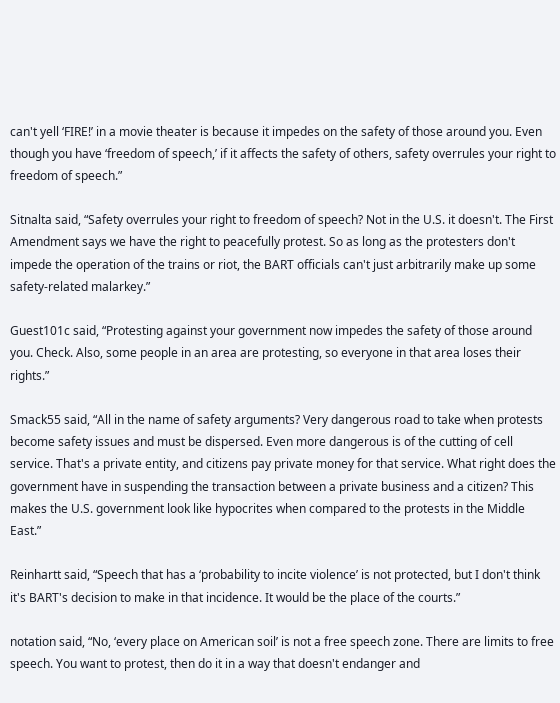can't yell ‘FIRE!’ in a movie theater is because it impedes on the safety of those around you. Even though you have ‘freedom of speech,’ if it affects the safety of others, safety overrules your right to freedom of speech.”

Sitnalta said, “Safety overrules your right to freedom of speech? Not in the U.S. it doesn't. The First Amendment says we have the right to peacefully protest. So as long as the protesters don't impede the operation of the trains or riot, the BART officials can't just arbitrarily make up some safety-related malarkey.”

Guest101c said, “Protesting against your government now impedes the safety of those around you. Check. Also, some people in an area are protesting, so everyone in that area loses their rights.”

Smack55 said, “All in the name of safety arguments? Very dangerous road to take when protests become safety issues and must be dispersed. Even more dangerous is of the cutting of cell service. That's a private entity, and citizens pay private money for that service. What right does the government have in suspending the transaction between a private business and a citizen? This makes the U.S. government look like hypocrites when compared to the protests in the Middle East.”

Reinhartt said, “Speech that has a ‘probability to incite violence’ is not protected, but I don't think it's BART's decision to make in that incidence. It would be the place of the courts.”

notation said, “No, ‘every place on American soil’ is not a free speech zone. There are limits to free speech. You want to protest, then do it in a way that doesn't endanger and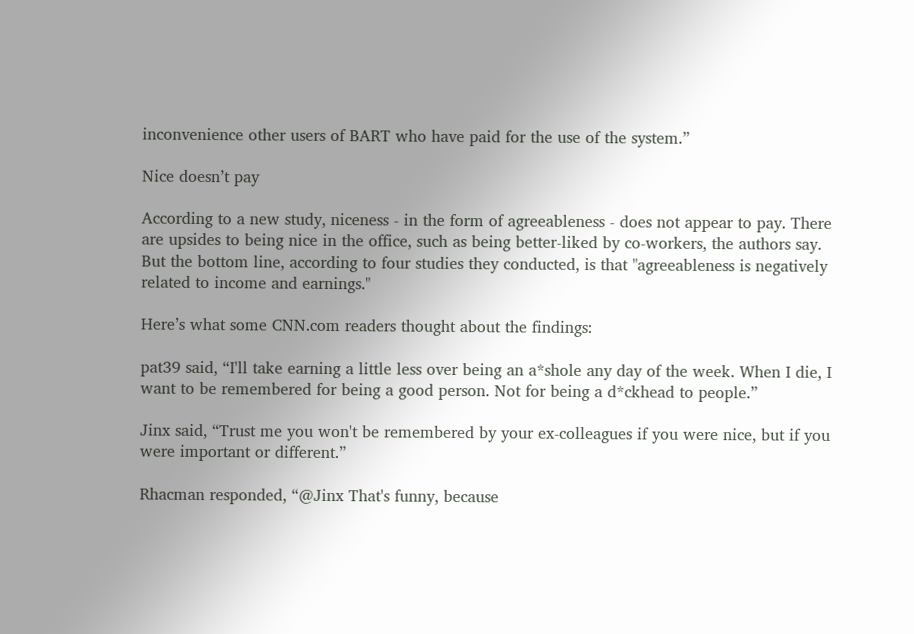inconvenience other users of BART who have paid for the use of the system.”

Nice doesn’t pay

According to a new study, niceness - in the form of agreeableness - does not appear to pay. There are upsides to being nice in the office, such as being better-liked by co-workers, the authors say. But the bottom line, according to four studies they conducted, is that "agreeableness is negatively related to income and earnings."

Here’s what some CNN.com readers thought about the findings:

pat39 said, “I'll take earning a little less over being an a*shole any day of the week. When I die, I want to be remembered for being a good person. Not for being a d*ckhead to people.”

Jinx said, “Trust me you won't be remembered by your ex-colleagues if you were nice, but if you were important or different.”

Rhacman responded, “@Jinx That's funny, because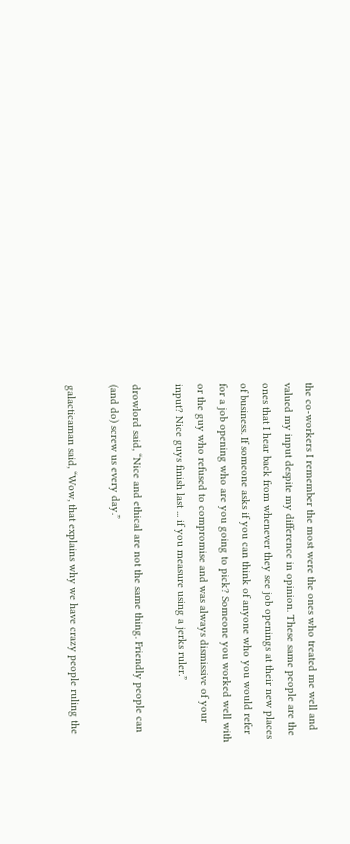the co-workers I remember the most were the ones who treated me well and valued my input despite my difference in opinion. These same people are the ones that I hear back from whenever they see job openings at their new places of business. If someone asks if you can think of anyone who you would refer for a job opening who are you going to pick? Someone you worked well with or the guy who refused to compromise and was always dismissive of your input? Nice guys finish last ... if you measure using a jerks ruler.”

drowlord said, “Nice and ethical are not the same thing. Friendly people can (and do) screw us every day.”

galacticaman said, “Wow, that explains why we have crazy people ruling the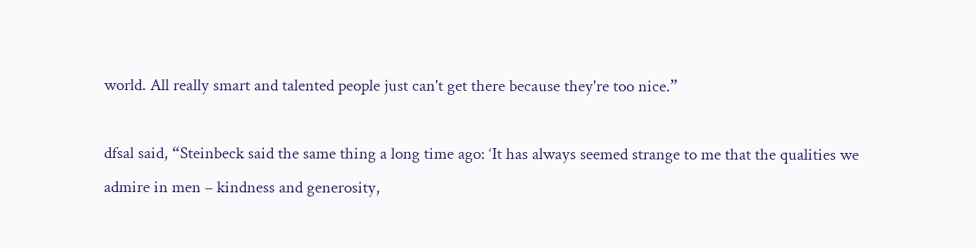world. All really smart and talented people just can't get there because they're too nice.”

dfsal said, “Steinbeck said the same thing a long time ago: ‘It has always seemed strange to me that the qualities we admire in men – kindness and generosity,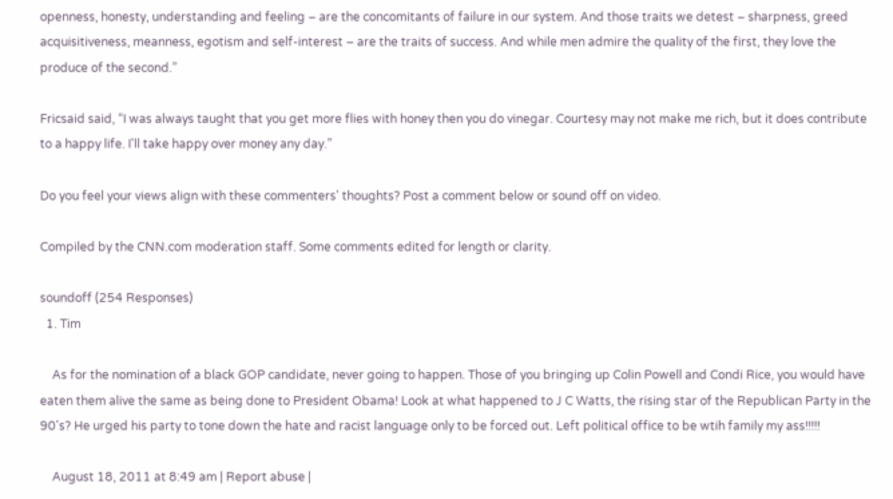openness, honesty, understanding and feeling – are the concomitants of failure in our system. And those traits we detest – sharpness, greed acquisitiveness, meanness, egotism and self-interest – are the traits of success. And while men admire the quality of the first, they love the produce of the second.”

Fricsaid said, “I was always taught that you get more flies with honey then you do vinegar. Courtesy may not make me rich, but it does contribute to a happy life. I'll take happy over money any day.”

Do you feel your views align with these commenters' thoughts? Post a comment below or sound off on video.

Compiled by the CNN.com moderation staff. Some comments edited for length or clarity.

soundoff (254 Responses)
  1. Tim

    As for the nomination of a black GOP candidate, never going to happen. Those of you bringing up Colin Powell and Condi Rice, you would have eaten them alive the same as being done to President Obama! Look at what happened to J C Watts, the rising star of the Republican Party in the 90's? He urged his party to tone down the hate and racist language only to be forced out. Left political office to be wtih family my ass!!!!!

    August 18, 2011 at 8:49 am | Report abuse |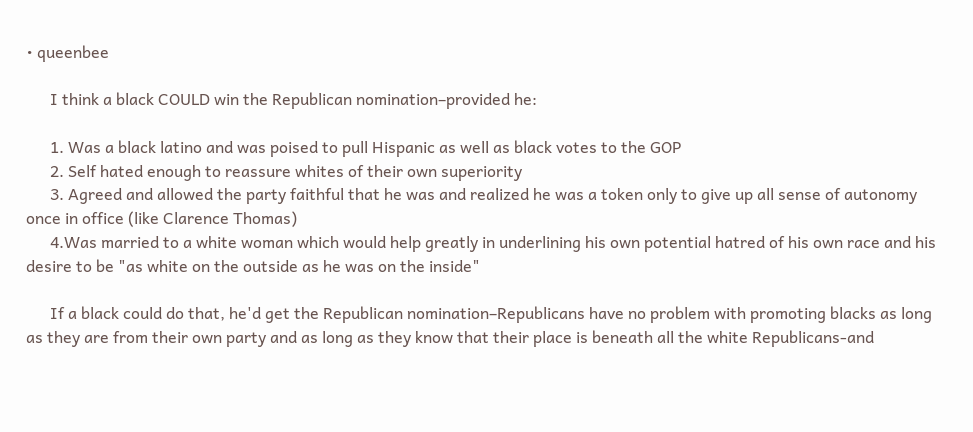• queenbee

      I think a black COULD win the Republican nomination–provided he:

      1. Was a black latino and was poised to pull Hispanic as well as black votes to the GOP
      2. Self hated enough to reassure whites of their own superiority
      3. Agreed and allowed the party faithful that he was and realized he was a token only to give up all sense of autonomy once in office (like Clarence Thomas)
      4.Was married to a white woman which would help greatly in underlining his own potential hatred of his own race and his desire to be "as white on the outside as he was on the inside"

      If a black could do that, he'd get the Republican nomination–Republicans have no problem with promoting blacks as long as they are from their own party and as long as they know that their place is beneath all the white Republicans-and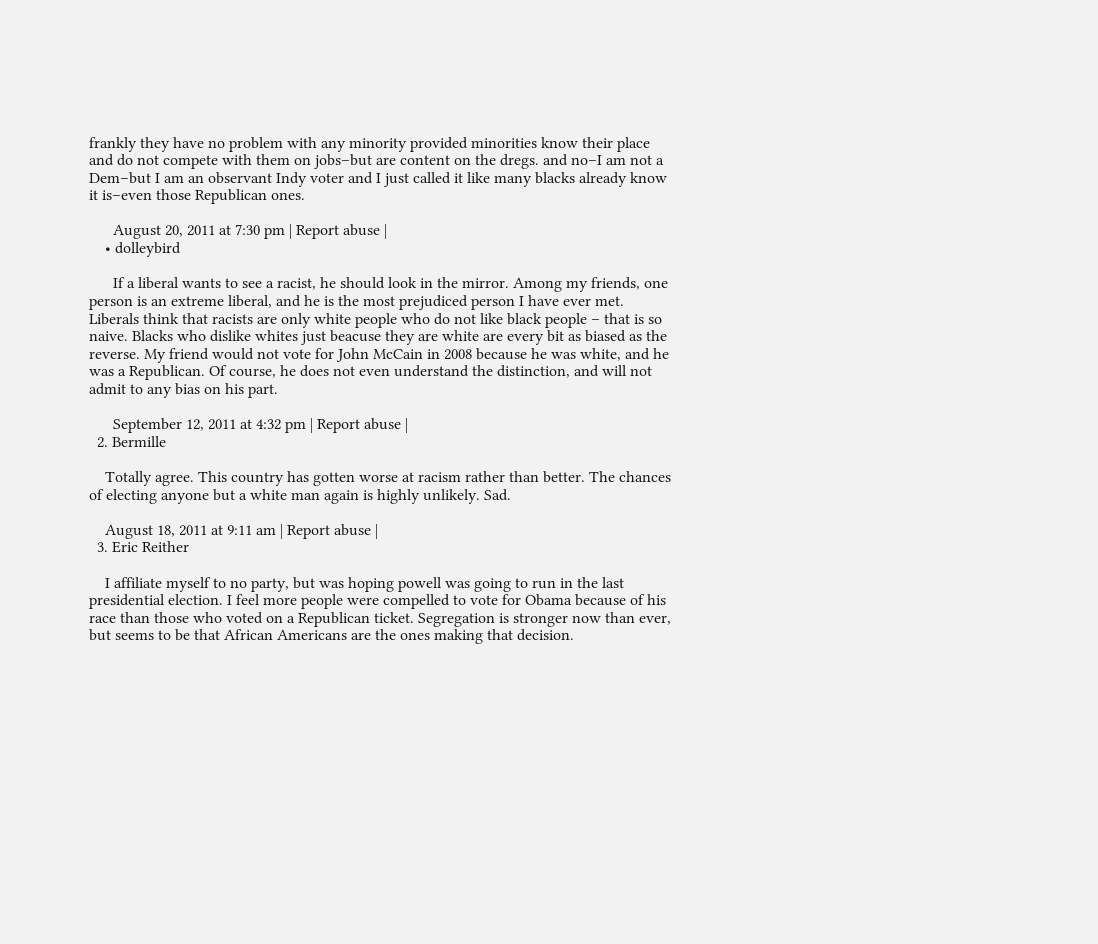frankly they have no problem with any minority provided minorities know their place and do not compete with them on jobs–but are content on the dregs. and no–I am not a Dem–but I am an observant Indy voter and I just called it like many blacks already know it is–even those Republican ones.

      August 20, 2011 at 7:30 pm | Report abuse |
    • dolleybird

      If a liberal wants to see a racist, he should look in the mirror. Among my friends, one person is an extreme liberal, and he is the most prejudiced person I have ever met. Liberals think that racists are only white people who do not like black people – that is so naive. Blacks who dislike whites just beacuse they are white are every bit as biased as the reverse. My friend would not vote for John McCain in 2008 because he was white, and he was a Republican. Of course, he does not even understand the distinction, and will not admit to any bias on his part.

      September 12, 2011 at 4:32 pm | Report abuse |
  2. Bermille

    Totally agree. This country has gotten worse at racism rather than better. The chances of electing anyone but a white man again is highly unlikely. Sad.

    August 18, 2011 at 9:11 am | Report abuse |
  3. Eric Reither

    I affiliate myself to no party, but was hoping powell was going to run in the last presidential election. I feel more people were compelled to vote for Obama because of his race than those who voted on a Republican ticket. Segregation is stronger now than ever, but seems to be that African Americans are the ones making that decision.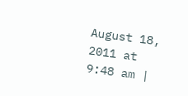August 18, 2011 at 9:48 am |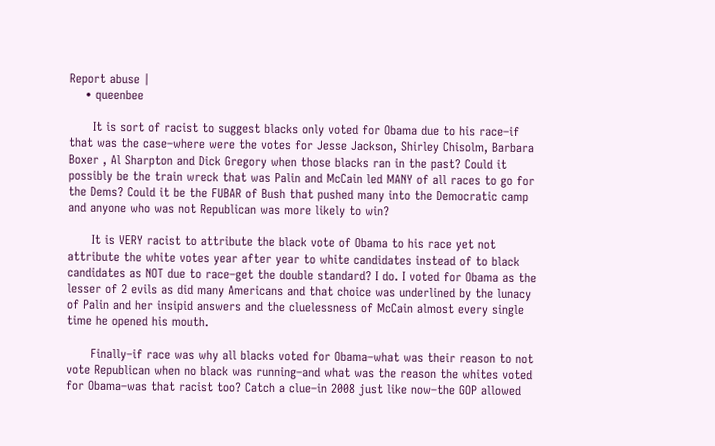Report abuse |
    • queenbee

      It is sort of racist to suggest blacks only voted for Obama due to his race–if that was the case–where were the votes for Jesse Jackson, Shirley Chisolm, Barbara Boxer , Al Sharpton and Dick Gregory when those blacks ran in the past? Could it possibly be the train wreck that was Palin and McCain led MANY of all races to go for the Dems? Could it be the FUBAR of Bush that pushed many into the Democratic camp and anyone who was not Republican was more likely to win?

      It is VERY racist to attribute the black vote of Obama to his race yet not attribute the white votes year after year to white candidates instead of to black candidates as NOT due to race–get the double standard? I do. I voted for Obama as the lesser of 2 evils as did many Americans and that choice was underlined by the lunacy of Palin and her insipid answers and the cluelessness of McCain almost every single time he opened his mouth.

      Finally–if race was why all blacks voted for Obama–what was their reason to not vote Republican when no black was running–and what was the reason the whites voted for Obama–was that racist too? Catch a clue–in 2008 just like now–the GOP allowed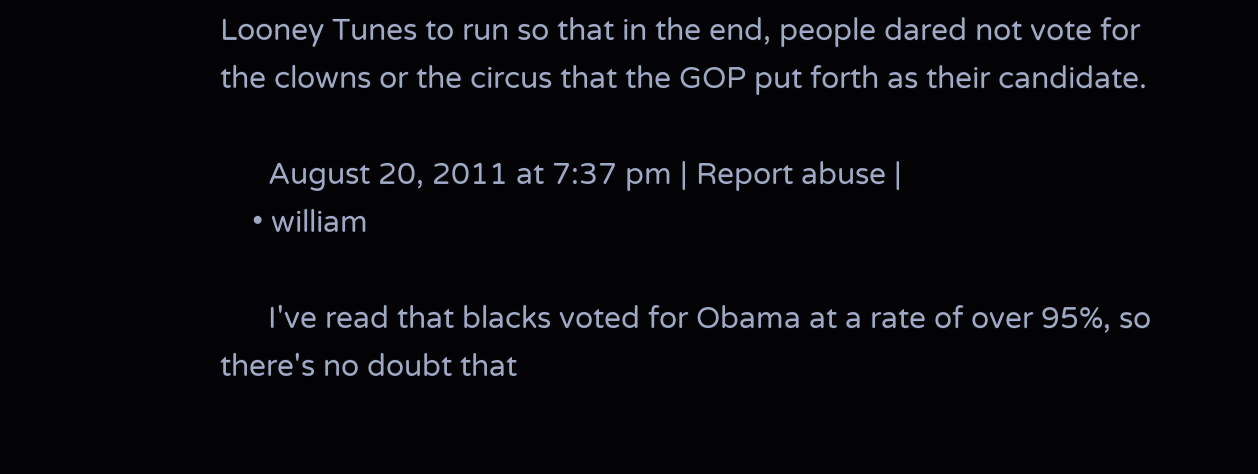Looney Tunes to run so that in the end, people dared not vote for the clowns or the circus that the GOP put forth as their candidate.

      August 20, 2011 at 7:37 pm | Report abuse |
    • william

      I've read that blacks voted for Obama at a rate of over 95%, so there's no doubt that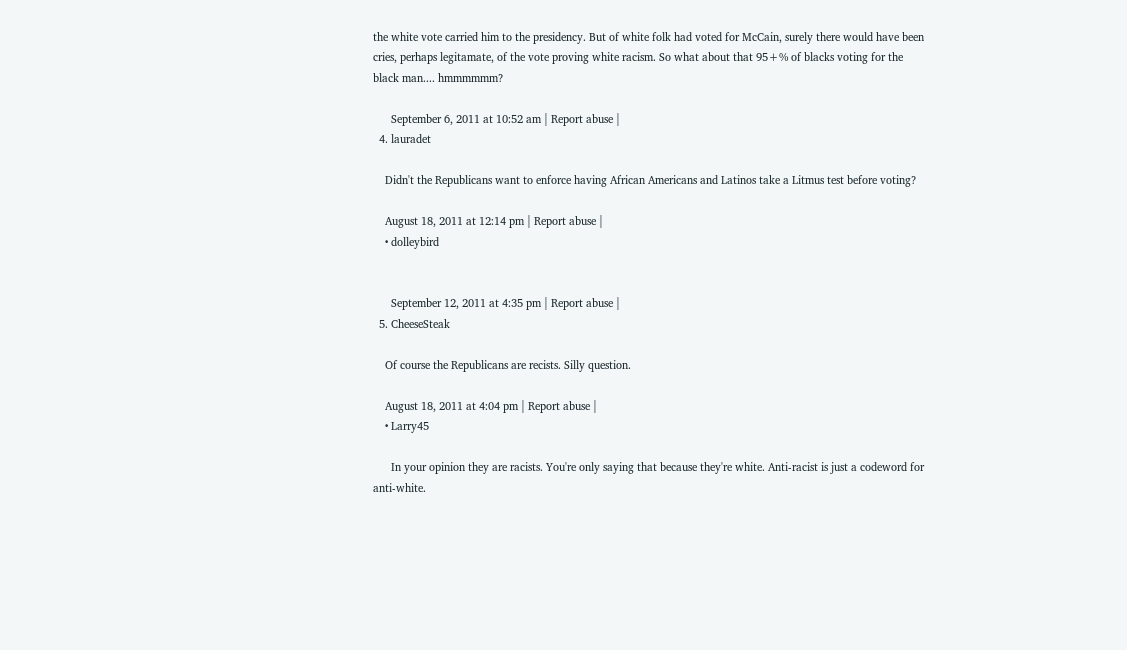the white vote carried him to the presidency. But of white folk had voted for McCain, surely there would have been cries, perhaps legitamate, of the vote proving white racism. So what about that 95+% of blacks voting for the black man.... hmmmmmm?

      September 6, 2011 at 10:52 am | Report abuse |
  4. lauradet

    Didn't the Republicans want to enforce having African Americans and Latinos take a Litmus test before voting?

    August 18, 2011 at 12:14 pm | Report abuse |
    • dolleybird


      September 12, 2011 at 4:35 pm | Report abuse |
  5. CheeseSteak

    Of course the Republicans are recists. Silly question.

    August 18, 2011 at 4:04 pm | Report abuse |
    • Larry45

      In your opinion they are racists. You're only saying that because they're white. Anti-racist is just a codeword for anti-white.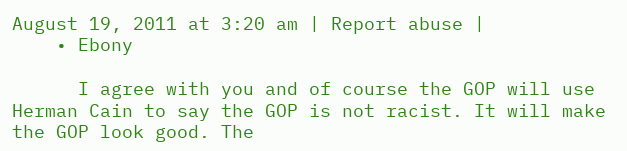August 19, 2011 at 3:20 am | Report abuse |
    • Ebony

      I agree with you and of course the GOP will use Herman Cain to say the GOP is not racist. It will make the GOP look good. The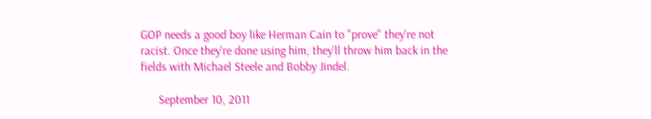GOP needs a good boy like Herman Cain to "prove" they're not racist. Once they're done using him, they'll throw him back in the fields with Michael Steele and Bobby Jindel.

      September 10, 2011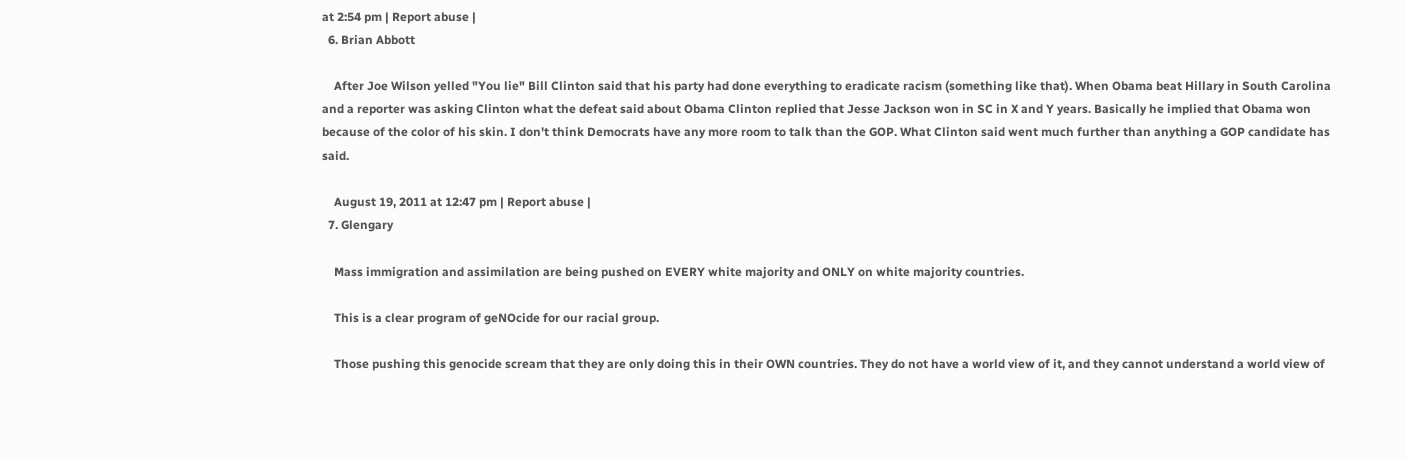at 2:54 pm | Report abuse |
  6. Brian Abbott

    After Joe Wilson yelled "You lie" Bill Clinton said that his party had done everything to eradicate racism (something like that). When Obama beat Hillary in South Carolina and a reporter was asking Clinton what the defeat said about Obama Clinton replied that Jesse Jackson won in SC in X and Y years. Basically he implied that Obama won because of the color of his skin. I don't think Democrats have any more room to talk than the GOP. What Clinton said went much further than anything a GOP candidate has said.

    August 19, 2011 at 12:47 pm | Report abuse |
  7. Glengary

    Mass immigration and assimilation are being pushed on EVERY white majority and ONLY on white majority countries.

    This is a clear program of geNOcide for our racial group.

    Those pushing this genocide scream that they are only doing this in their OWN countries. They do not have a world view of it, and they cannot understand a world view of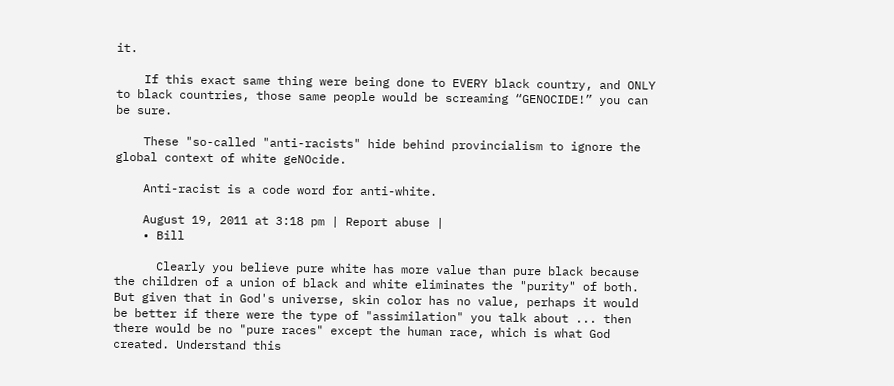it.

    If this exact same thing were being done to EVERY black country, and ONLY to black countries, those same people would be screaming “GENOCIDE!” you can be sure.

    These "so-called "anti-racists" hide behind provincialism to ignore the global context of white geNOcide.

    Anti-racist is a code word for anti-white.

    August 19, 2011 at 3:18 pm | Report abuse |
    • Bill

      Clearly you believe pure white has more value than pure black because the children of a union of black and white eliminates the "purity" of both. But given that in God's universe, skin color has no value, perhaps it would be better if there were the type of "assimilation" you talk about ... then there would be no "pure races" except the human race, which is what God created. Understand this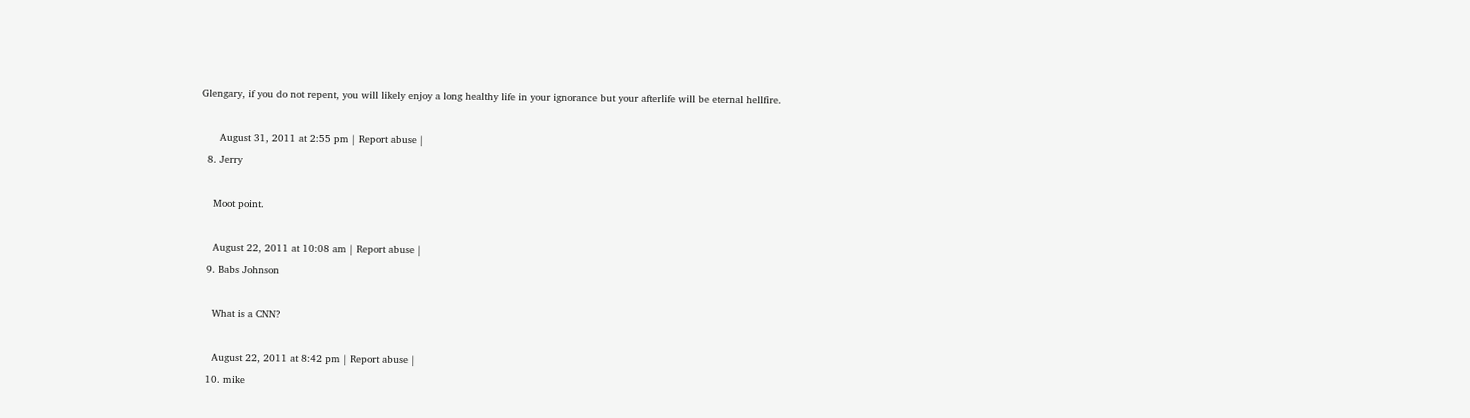Glengary, if you do not repent, you will likely enjoy a long healthy life in your ignorance but your afterlife will be eternal hellfire.

      August 31, 2011 at 2:55 pm | Report abuse |
  8. Jerry

    Moot point.

    August 22, 2011 at 10:08 am | Report abuse |
  9. Babs Johnson

    What is a CNN?

    August 22, 2011 at 8:42 pm | Report abuse |
  10. mike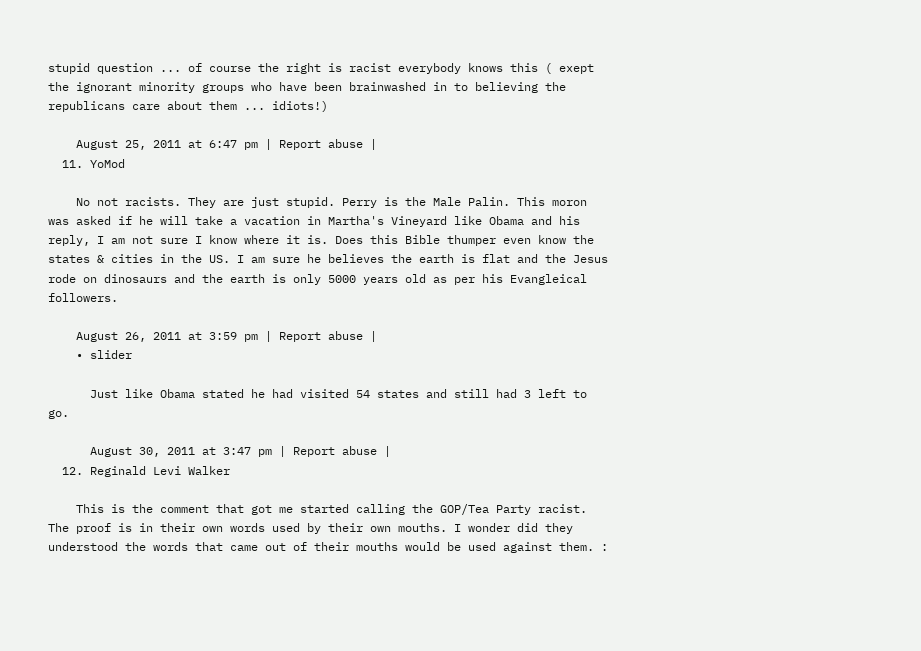stupid question ... of course the right is racist everybody knows this ( exept the ignorant minority groups who have been brainwashed in to believing the republicans care about them ... idiots!)

    August 25, 2011 at 6:47 pm | Report abuse |
  11. YoMod

    No not racists. They are just stupid. Perry is the Male Palin. This moron was asked if he will take a vacation in Martha's Vineyard like Obama and his reply, I am not sure I know where it is. Does this Bible thumper even know the states & cities in the US. I am sure he believes the earth is flat and the Jesus rode on dinosaurs and the earth is only 5000 years old as per his Evangleical followers.

    August 26, 2011 at 3:59 pm | Report abuse |
    • slider

      Just like Obama stated he had visited 54 states and still had 3 left to go.

      August 30, 2011 at 3:47 pm | Report abuse |
  12. Reginald Levi Walker

    This is the comment that got me started calling the GOP/Tea Party racist. The proof is in their own words used by their own mouths. I wonder did they understood the words that came out of their mouths would be used against them. :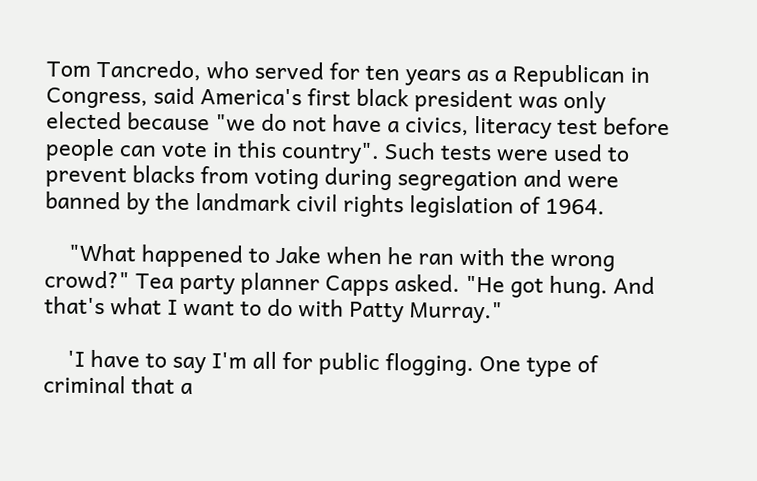Tom Tancredo, who served for ten years as a Republican in Congress, said America's first black president was only elected because "we do not have a civics, literacy test before people can vote in this country". Such tests were used to prevent blacks from voting during segregation and were banned by the landmark civil rights legislation of 1964.

    "What happened to Jake when he ran with the wrong crowd?" Tea party planner Capps asked. "He got hung. And that's what I want to do with Patty Murray."

    'I have to say I'm all for public flogging. One type of criminal that a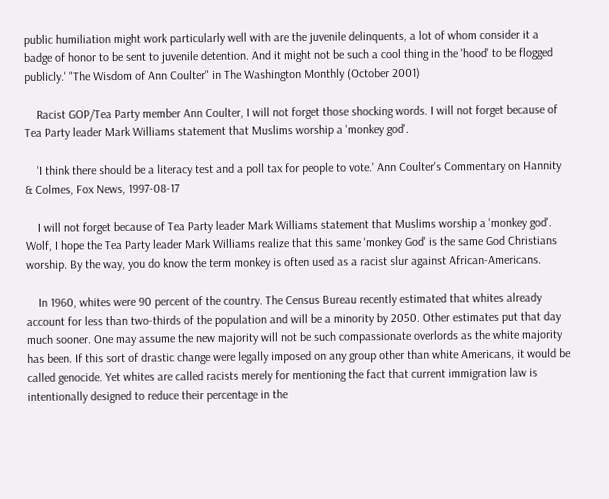public humiliation might work particularly well with are the juvenile delinquents, a lot of whom consider it a badge of honor to be sent to juvenile detention. And it might not be such a cool thing in the 'hood' to be flogged publicly.' "The Wisdom of Ann Coulter" in The Washington Monthly (October 2001)

    Racist GOP/Tea Party member Ann Coulter, I will not forget those shocking words. I will not forget because of Tea Party leader Mark Williams statement that Muslims worship a 'monkey god'.

    'I think there should be a literacy test and a poll tax for people to vote.' Ann Coulter's Commentary on Hannity & Colmes, Fox News, 1997-08-17

    I will not forget because of Tea Party leader Mark Williams statement that Muslims worship a 'monkey god'. Wolf, I hope the Tea Party leader Mark Williams realize that this same 'monkey God' is the same God Christians worship. By the way, you do know the term monkey is often used as a racist slur against African-Americans.

    In 1960, whites were 90 percent of the country. The Census Bureau recently estimated that whites already account for less than two-thirds of the population and will be a minority by 2050. Other estimates put that day much sooner. One may assume the new majority will not be such compassionate overlords as the white majority has been. If this sort of drastic change were legally imposed on any group other than white Americans, it would be called genocide. Yet whites are called racists merely for mentioning the fact that current immigration law is intentionally designed to reduce their percentage in the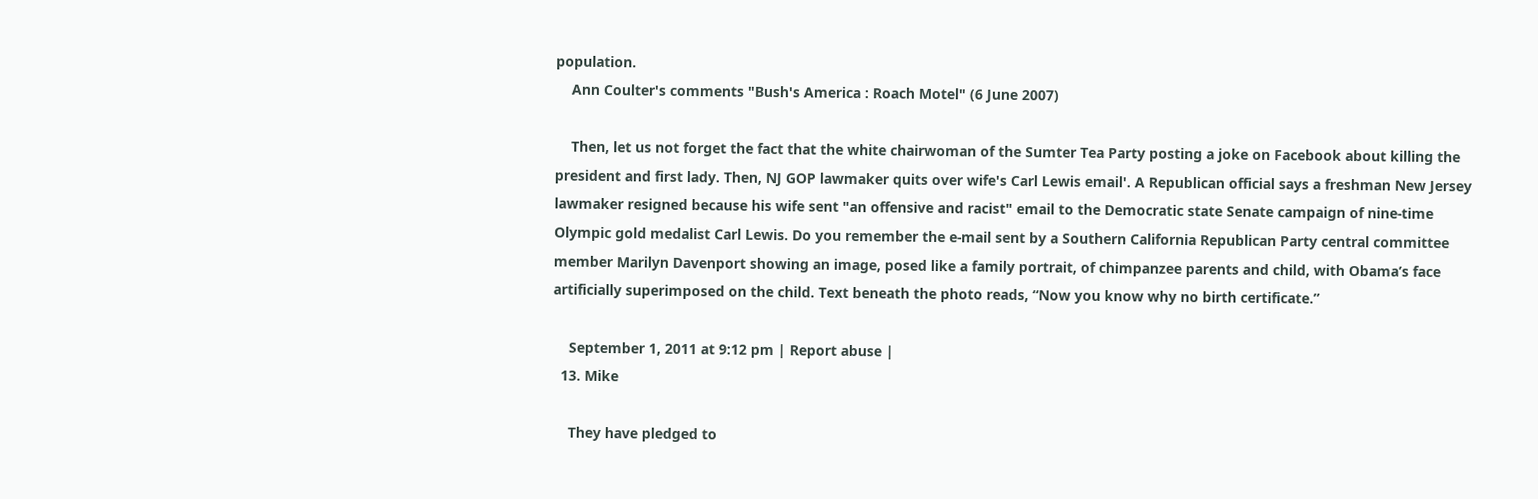population.
    Ann Coulter's comments "Bush's America : Roach Motel" (6 June 2007)

    Then, let us not forget the fact that the white chairwoman of the Sumter Tea Party posting a joke on Facebook about killing the president and first lady. Then, NJ GOP lawmaker quits over wife's Carl Lewis email'. A Republican official says a freshman New Jersey lawmaker resigned because his wife sent "an offensive and racist" email to the Democratic state Senate campaign of nine-time Olympic gold medalist Carl Lewis. Do you remember the e-mail sent by a Southern California Republican Party central committee member Marilyn Davenport showing an image, posed like a family portrait, of chimpanzee parents and child, with Obama’s face artificially superimposed on the child. Text beneath the photo reads, “Now you know why no birth certificate.”

    September 1, 2011 at 9:12 pm | Report abuse |
  13. Mike

    They have pledged to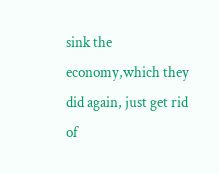sink the economy,which they did again, just get rid of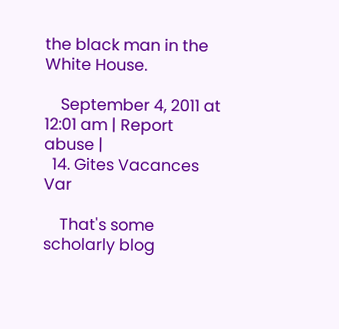the black man in the White House.

    September 4, 2011 at 12:01 am | Report abuse |
  14. Gites Vacances Var

    That's some scholarly blog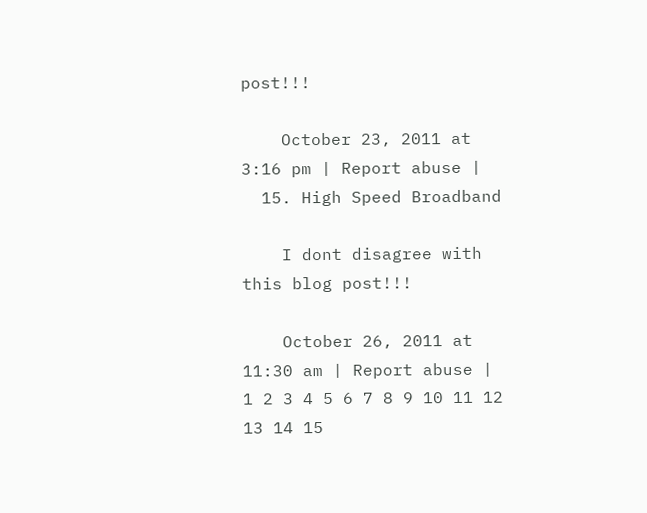post!!!

    October 23, 2011 at 3:16 pm | Report abuse |
  15. High Speed Broadband

    I dont disagree with this blog post!!!

    October 26, 2011 at 11:30 am | Report abuse |
1 2 3 4 5 6 7 8 9 10 11 12 13 14 15